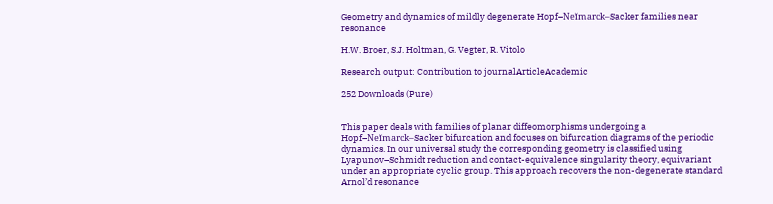Geometry and dynamics of mildly degenerate Hopf–Neĭmarck–Sacker families near resonance

H.W. Broer, S.J. Holtman, G. Vegter, R. Vitolo

Research output: Contribution to journalArticleAcademic

252 Downloads (Pure)


This paper deals with families of planar diffeomorphisms undergoing a Hopf–Neĭmarck–Sacker bifurcation and focuses on bifurcation diagrams of the periodic dynamics. In our universal study the corresponding geometry is classified using Lyapunov–Schmidt reduction and contact-equivalence singularity theory, equivariant under an appropriate cyclic group. This approach recovers the non-degenerate standard Arnol’d resonance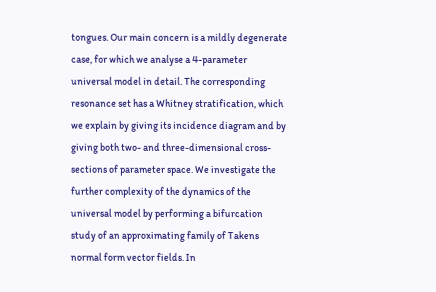tongues. Our main concern is a mildly degenerate case, for which we analyse a 4-parameter universal model in detail. The corresponding resonance set has a Whitney stratification, which we explain by giving its incidence diagram and by giving both two- and three-dimensional cross-sections of parameter space. We investigate the further complexity of the dynamics of the universal model by performing a bifurcation study of an approximating family of Takens normal form vector fields. In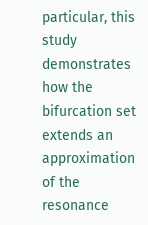particular, this study demonstrates how the bifurcation set extends an approximation of the resonance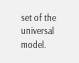set of the universal model.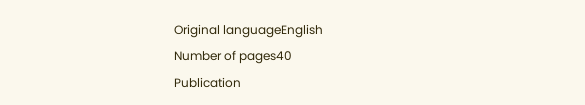Original languageEnglish
Number of pages40
Publication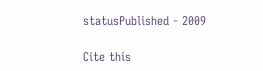statusPublished - 2009

Cite this